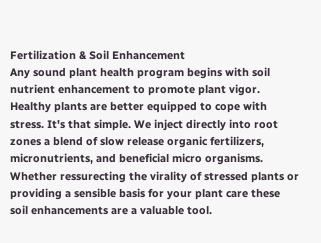Fertilization & Soil Enhancement
Any sound plant health program begins with soil nutrient enhancement to promote plant vigor. Healthy plants are better equipped to cope with stress. It's that simple. We inject directly into root zones a blend of slow release organic fertilizers, micronutrients, and beneficial micro organisms. Whether ressurecting the virality of stressed plants or providing a sensible basis for your plant care these soil enhancements are a valuable tool.